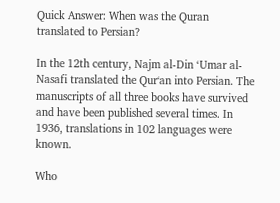Quick Answer: When was the Quran translated to Persian?

In the 12th century, Najm al-Din ‘Umar al-Nasafi translated the Qurʻan into Persian. The manuscripts of all three books have survived and have been published several times. In 1936, translations in 102 languages were known.

Who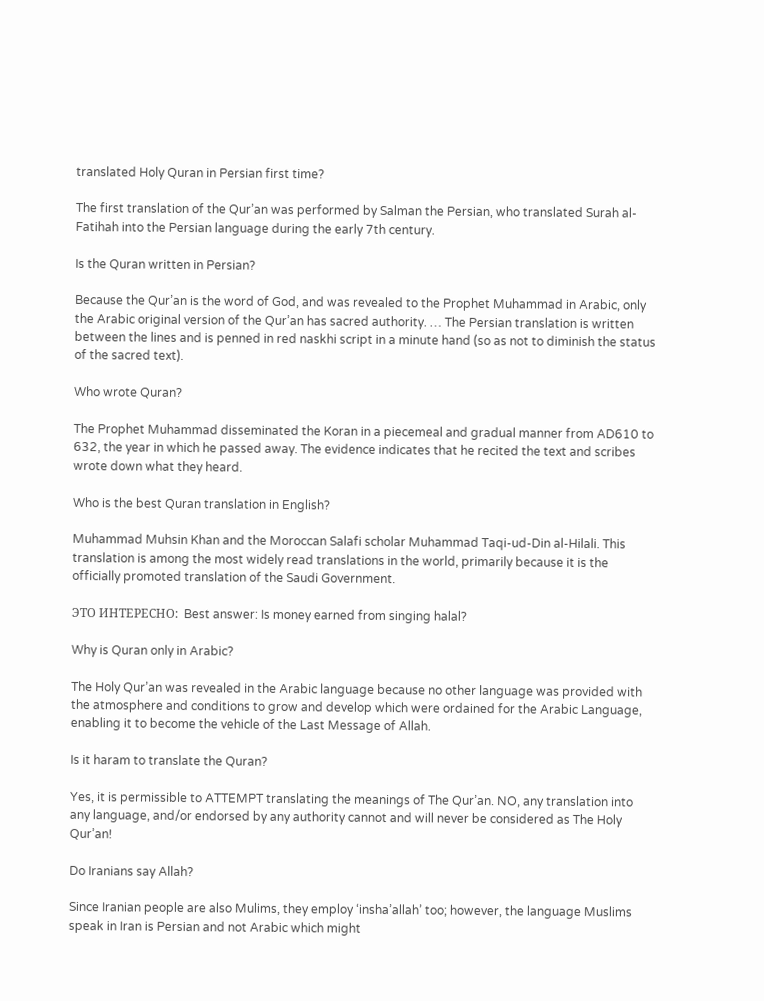translated Holy Quran in Persian first time?

The first translation of the Qur’an was performed by Salman the Persian, who translated Surah al-Fatihah into the Persian language during the early 7th century.

Is the Quran written in Persian?

Because the Qur’an is the word of God, and was revealed to the Prophet Muhammad in Arabic, only the Arabic original version of the Qur’an has sacred authority. … The Persian translation is written between the lines and is penned in red naskhi script in a minute hand (so as not to diminish the status of the sacred text).

Who wrote Quran?

The Prophet Muhammad disseminated the Koran in a piecemeal and gradual manner from AD610 to 632, the year in which he passed away. The evidence indicates that he recited the text and scribes wrote down what they heard.

Who is the best Quran translation in English?

Muhammad Muhsin Khan and the Moroccan Salafi scholar Muhammad Taqi-ud-Din al-Hilali. This translation is among the most widely read translations in the world, primarily because it is the officially promoted translation of the Saudi Government.

ЭТО ИНТЕРЕСНО:  Best answer: Is money earned from singing halal?

Why is Quran only in Arabic?

The Holy Qur’an was revealed in the Arabic language because no other language was provided with the atmosphere and conditions to grow and develop which were ordained for the Arabic Language, enabling it to become the vehicle of the Last Message of Allah.

Is it haram to translate the Quran?

Yes, it is permissible to ATTEMPT translating the meanings of The Qur’an. NO, any translation into any language, and/or endorsed by any authority cannot and will never be considered as The Holy Qur’an!

Do Iranians say Allah?

Since Iranian people are also Mulims, they employ ‘insha’allah’ too; however, the language Muslims speak in Iran is Persian and not Arabic which might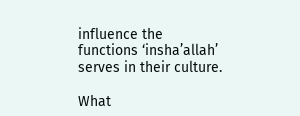influence the functions ‘insha’allah’ serves in their culture.

What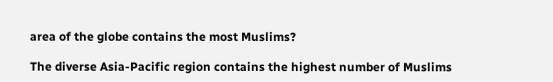area of the globe contains the most Muslims?

The diverse Asia-Pacific region contains the highest number of Muslims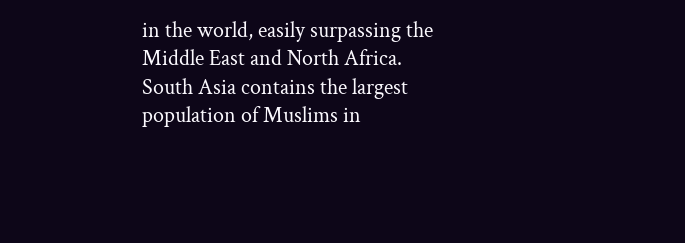in the world, easily surpassing the Middle East and North Africa. South Asia contains the largest population of Muslims in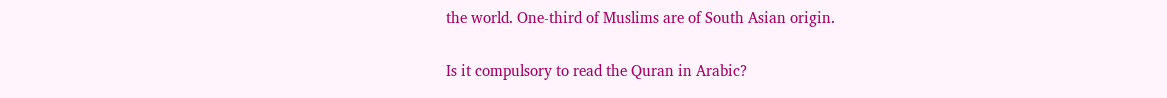the world. One-third of Muslims are of South Asian origin.

Is it compulsory to read the Quran in Arabic?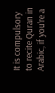It is compulsory to recite Quran in Arabic, if you’re a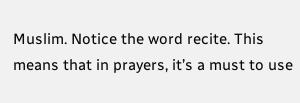Muslim. Notice the word recite. This means that in prayers, it’s a must to use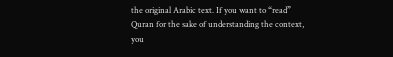the original Arabic text. If you want to “read” Quran for the sake of understanding the context, you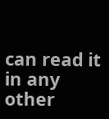can read it in any other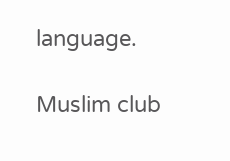language.

Muslim club